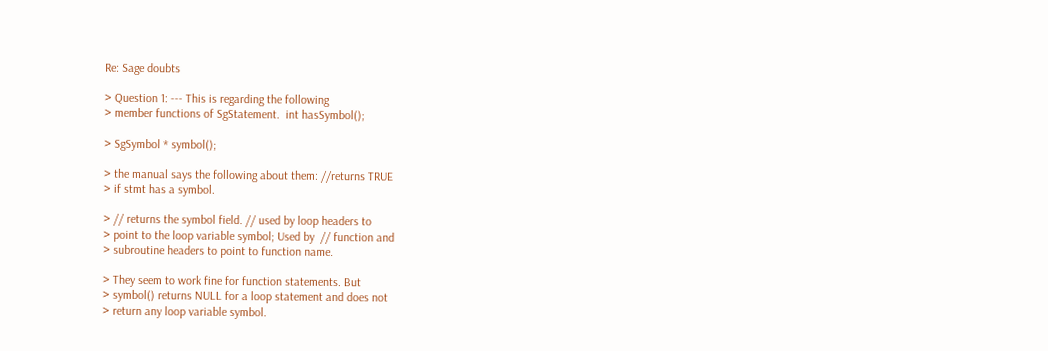Re: Sage doubts

> Question 1: --- This is regarding the following
> member functions of SgStatement.  int hasSymbol();

> SgSymbol * symbol();

> the manual says the following about them: //returns TRUE
> if stmt has a symbol.

> // returns the symbol field. // used by loop headers to
> point to the loop variable symbol; Used by  // function and
> subroutine headers to point to function name.

> They seem to work fine for function statements. But
> symbol() returns NULL for a loop statement and does not
> return any loop variable symbol.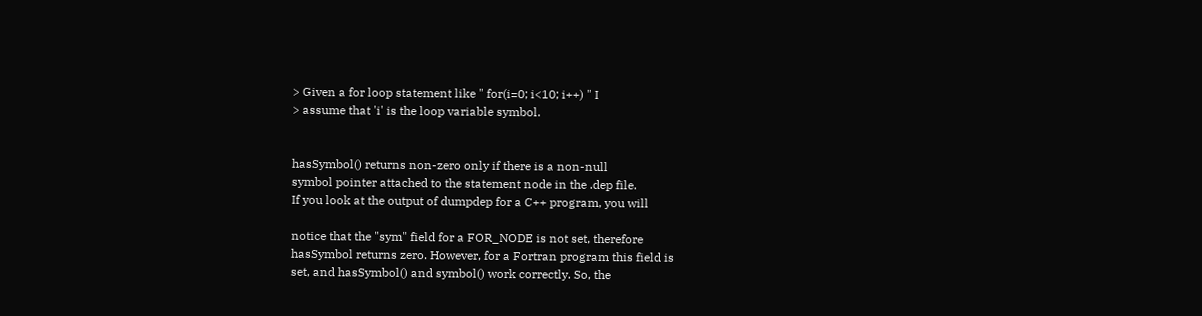> Given a for loop statement like " for(i=0; i<10; i++) " I
> assume that 'i' is the loop variable symbol.


hasSymbol() returns non-zero only if there is a non-null
symbol pointer attached to the statement node in the .dep file.
If you look at the output of dumpdep for a C++ program, you will

notice that the "sym" field for a FOR_NODE is not set, therefore
hasSymbol returns zero. However, for a Fortran program this field is
set, and hasSymbol() and symbol() work correctly. So, the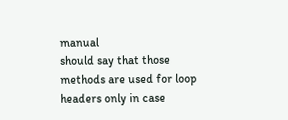manual
should say that those methods are used for loop headers only in case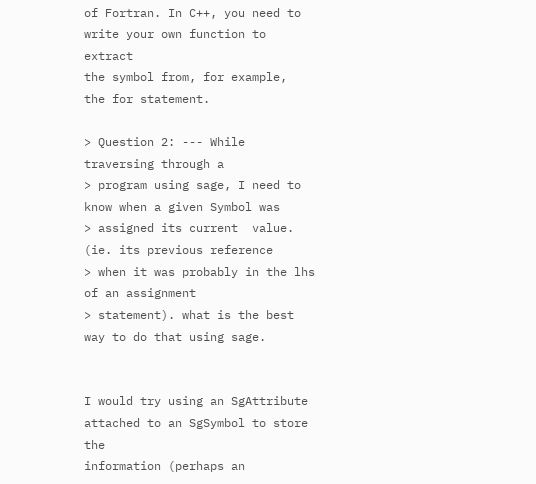of Fortran. In C++, you need to write your own function to extract
the symbol from, for example,  the for statement.

> Question 2: --- While traversing through a
> program using sage, I need to know when a given Symbol was
> assigned its current  value. (ie. its previous reference
> when it was probably in the lhs of an assignment
> statement). what is the best way to do that using sage.


I would try using an SgAttribute attached to an SgSymbol to store the
information (perhaps an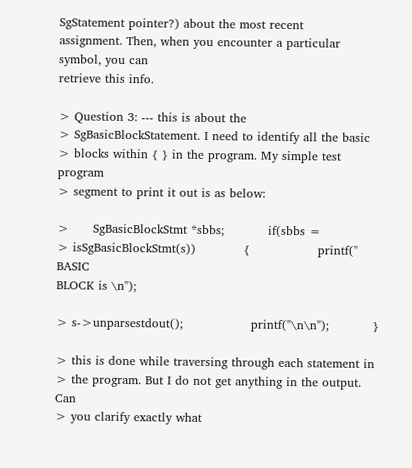SgStatement pointer?) about the most recent
assignment. Then, when you encounter a particular symbol, you can
retrieve this info.

> Question 3: --- this is about the
> SgBasicBlockStatement. I need to identify all the basic
> blocks within { } in the program. My simple test program
> segment to print it out is as below:

>      SgBasicBlockStmt *sbbs;           if(sbbs =
> isSgBasicBlockStmt(s))            {                 printf(" BASIC
BLOCK is \n");

> s->unparsestdout();                 printf("\n\n");           }

> this is done while traversing through each statement in
> the program. But I do not get anything in the output. Can
> you clarify exactly what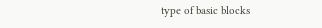type of basic blocks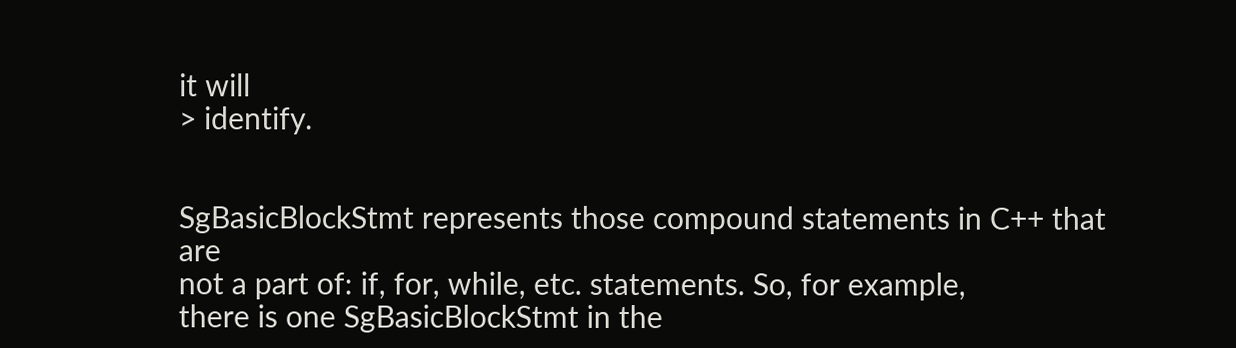it will
> identify.


SgBasicBlockStmt represents those compound statements in C++ that are
not a part of: if, for, while, etc. statements. So, for example,
there is one SgBasicBlockStmt in the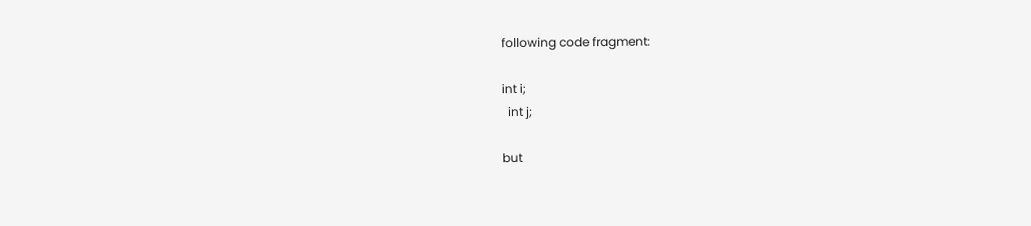following code fragment:

int i;
  int j;

but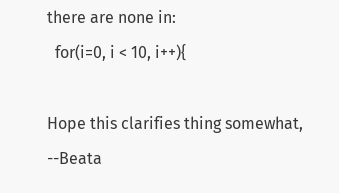there are none in:
  for(i=0, i < 10, i++){

Hope this clarifies thing somewhat,  --Beata